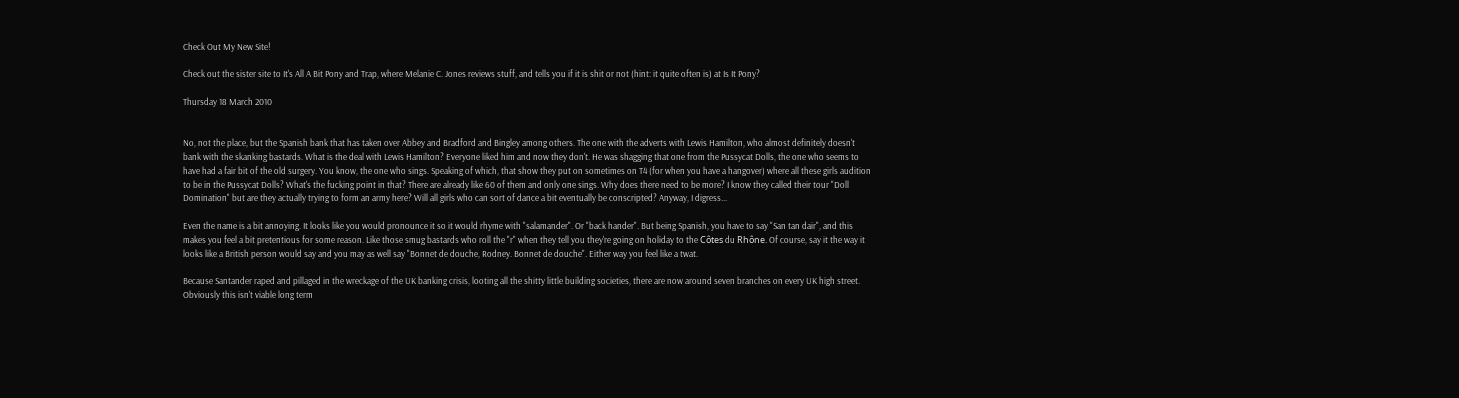Check Out My New Site!

Check out the sister site to It's All A Bit Pony and Trap, where Melanie C. Jones reviews stuff, and tells you if it is shit or not (hint: it quite often is) at Is It Pony?

Thursday 18 March 2010


No, not the place, but the Spanish bank that has taken over Abbey and Bradford and Bingley among others. The one with the adverts with Lewis Hamilton, who almost definitely doesn't bank with the skanking bastards. What is the deal with Lewis Hamilton? Everyone liked him and now they don't. He was shagging that one from the Pussycat Dolls, the one who seems to have had a fair bit of the old surgery. You know, the one who sings. Speaking of which, that show they put on sometimes on T4 (for when you have a hangover) where all these girls audition to be in the Pussycat Dolls? What's the fucking point in that? There are already like 60 of them and only one sings. Why does there need to be more? I know they called their tour "Doll Domination" but are they actually trying to form an army here? Will all girls who can sort of dance a bit eventually be conscripted? Anyway, I digress...

Even the name is a bit annoying. It looks like you would pronounce it so it would rhyme with "salamander". Or "back hander". But being Spanish, you have to say "San tan dair", and this makes you feel a bit pretentious for some reason. Like those smug bastards who roll the "r" when they tell you they're going on holiday to the Côtes du Rhône. Of course, say it the way it looks like a British person would say and you may as well say "Bonnet de douche, Rodney. Bonnet de douche". Either way you feel like a twat.

Because Santander raped and pillaged in the wreckage of the UK banking crisis, looting all the shitty little building societies, there are now around seven branches on every UK high street. Obviously this isn't viable long term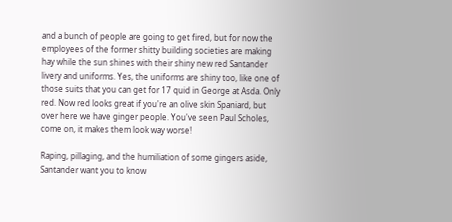and a bunch of people are going to get fired, but for now the employees of the former shitty building societies are making hay while the sun shines with their shiny new red Santander livery and uniforms. Yes, the uniforms are shiny too, like one of those suits that you can get for 17 quid in George at Asda. Only red. Now red looks great if you're an olive skin Spaniard, but over here we have ginger people. You've seen Paul Scholes, come on, it makes them look way worse!

Raping, pillaging, and the humiliation of some gingers aside, Santander want you to know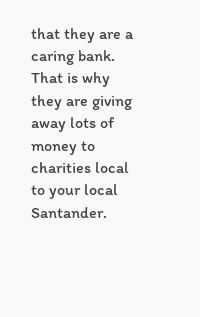that they are a caring bank. That is why they are giving away lots of money to charities local to your local Santander.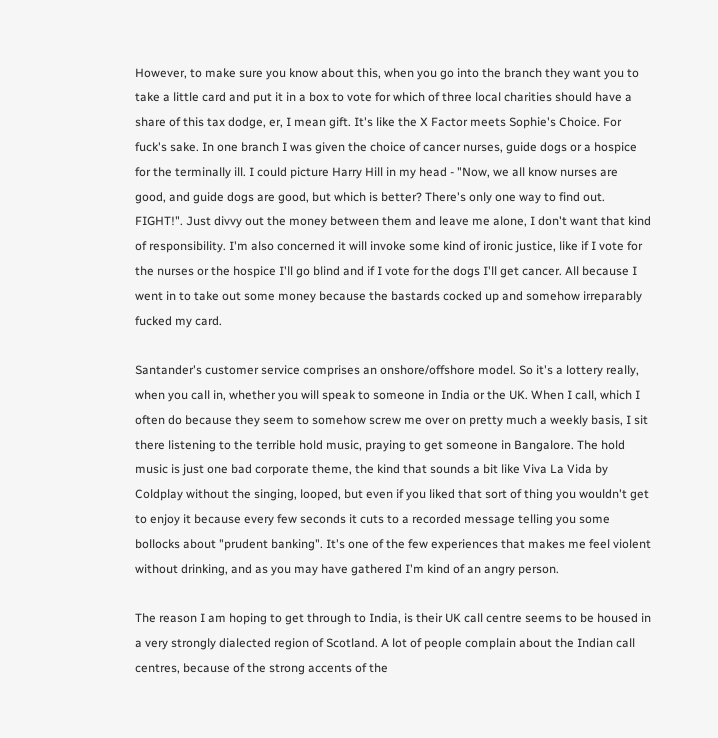However, to make sure you know about this, when you go into the branch they want you to take a little card and put it in a box to vote for which of three local charities should have a share of this tax dodge, er, I mean gift. It's like the X Factor meets Sophie's Choice. For fuck's sake. In one branch I was given the choice of cancer nurses, guide dogs or a hospice for the terminally ill. I could picture Harry Hill in my head - "Now, we all know nurses are good, and guide dogs are good, but which is better? There's only one way to find out. FIGHT!". Just divvy out the money between them and leave me alone, I don't want that kind of responsibility. I'm also concerned it will invoke some kind of ironic justice, like if I vote for the nurses or the hospice I'll go blind and if I vote for the dogs I'll get cancer. All because I went in to take out some money because the bastards cocked up and somehow irreparably fucked my card.

Santander's customer service comprises an onshore/offshore model. So it's a lottery really, when you call in, whether you will speak to someone in India or the UK. When I call, which I often do because they seem to somehow screw me over on pretty much a weekly basis, I sit there listening to the terrible hold music, praying to get someone in Bangalore. The hold music is just one bad corporate theme, the kind that sounds a bit like Viva La Vida by Coldplay without the singing, looped, but even if you liked that sort of thing you wouldn't get to enjoy it because every few seconds it cuts to a recorded message telling you some bollocks about "prudent banking". It's one of the few experiences that makes me feel violent without drinking, and as you may have gathered I'm kind of an angry person.

The reason I am hoping to get through to India, is their UK call centre seems to be housed in a very strongly dialected region of Scotland. A lot of people complain about the Indian call centres, because of the strong accents of the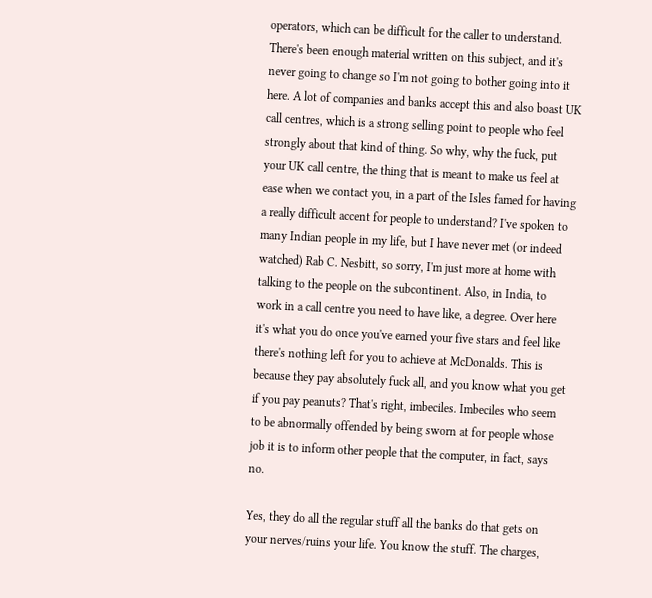operators, which can be difficult for the caller to understand. There's been enough material written on this subject, and it's never going to change so I'm not going to bother going into it here. A lot of companies and banks accept this and also boast UK call centres, which is a strong selling point to people who feel strongly about that kind of thing. So why, why the fuck, put your UK call centre, the thing that is meant to make us feel at ease when we contact you, in a part of the Isles famed for having a really difficult accent for people to understand? I've spoken to many Indian people in my life, but I have never met (or indeed watched) Rab C. Nesbitt, so sorry, I'm just more at home with talking to the people on the subcontinent. Also, in India, to work in a call centre you need to have like, a degree. Over here it's what you do once you've earned your five stars and feel like there's nothing left for you to achieve at McDonalds. This is because they pay absolutely fuck all, and you know what you get if you pay peanuts? That's right, imbeciles. Imbeciles who seem to be abnormally offended by being sworn at for people whose job it is to inform other people that the computer, in fact, says no.

Yes, they do all the regular stuff all the banks do that gets on your nerves/ruins your life. You know the stuff. The charges,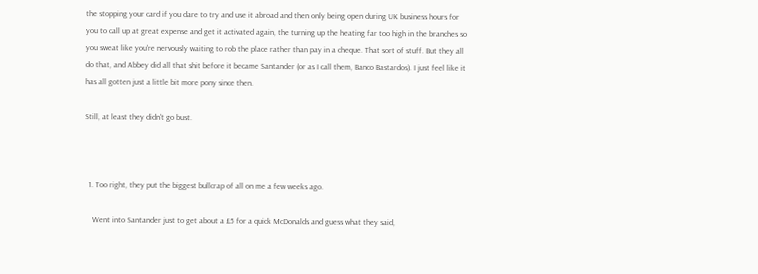the stopping your card if you dare to try and use it abroad and then only being open during UK business hours for you to call up at great expense and get it activated again, the turning up the heating far too high in the branches so you sweat like you're nervously waiting to rob the place rather than pay in a cheque. That sort of stuff. But they all do that, and Abbey did all that shit before it became Santander (or as I call them, Banco Bastardos). I just feel like it has all gotten just a little bit more pony since then.

Still, at least they didn't go bust.



  1. Too right, they put the biggest bullcrap of all on me a few weeks ago.

    Went into Santander just to get about a £5 for a quick McDonalds and guess what they said,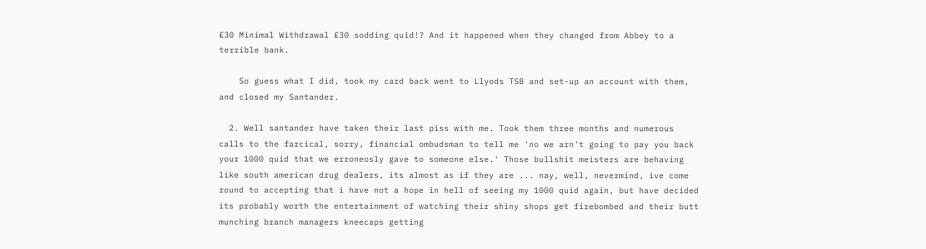£30 Minimal Withdrawal £30 sodding quid!? And it happened when they changed from Abbey to a terrible bank.

    So guess what I did, took my card back went to Llyods TSB and set-up an account with them, and closed my Santander.

  2. Well santander have taken their last piss with me. Took them three months and numerous calls to the farcical, sorry, financial ombudsman to tell me 'no we arn't going to pay you back your 1000 quid that we erroneosly gave to someone else.' Those bullshit meisters are behaving like south american drug dealers, its almost as if they are ... nay, well, nevermind, ive come round to accepting that i have not a hope in hell of seeing my 1000 quid again, but have decided its probably worth the entertainment of watching their shiny shops get firebombed and their butt munching branch managers kneecaps getting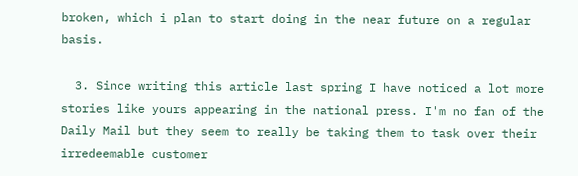broken, which i plan to start doing in the near future on a regular basis.

  3. Since writing this article last spring I have noticed a lot more stories like yours appearing in the national press. I'm no fan of the Daily Mail but they seem to really be taking them to task over their irredeemable customer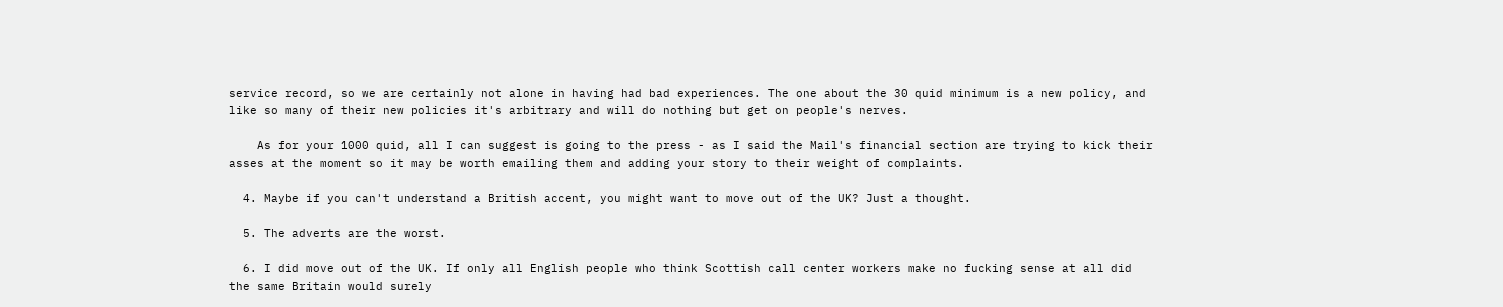service record, so we are certainly not alone in having had bad experiences. The one about the 30 quid minimum is a new policy, and like so many of their new policies it's arbitrary and will do nothing but get on people's nerves.

    As for your 1000 quid, all I can suggest is going to the press - as I said the Mail's financial section are trying to kick their asses at the moment so it may be worth emailing them and adding your story to their weight of complaints.

  4. Maybe if you can't understand a British accent, you might want to move out of the UK? Just a thought.

  5. The adverts are the worst.

  6. I did move out of the UK. If only all English people who think Scottish call center workers make no fucking sense at all did the same Britain would surely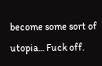become some sort of utopia... Fuck off.